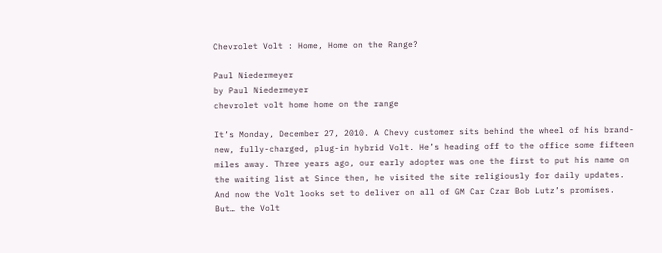Chevrolet Volt : Home, Home on the Range?

Paul Niedermeyer
by Paul Niedermeyer
chevrolet volt home home on the range

It’s Monday, December 27, 2010. A Chevy customer sits behind the wheel of his brand-new, fully-charged, plug-in hybrid Volt. He’s heading off to the office some fifteen miles away. Three years ago, our early adopter was one the first to put his name on the waiting list at Since then, he visited the site religiously for daily updates. And now the Volt looks set to deliver on all of GM Car Czar Bob Lutz’s promises. But… the Volt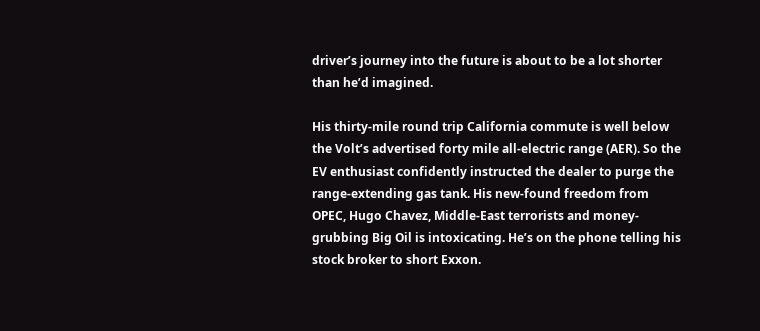driver’s journey into the future is about to be a lot shorter than he’d imagined.

His thirty-mile round trip California commute is well below the Volt’s advertised forty mile all-electric range (AER). So the EV enthusiast confidently instructed the dealer to purge the range-extending gas tank. His new-found freedom from OPEC, Hugo Chavez, Middle-East terrorists and money-grubbing Big Oil is intoxicating. He’s on the phone telling his stock broker to short Exxon.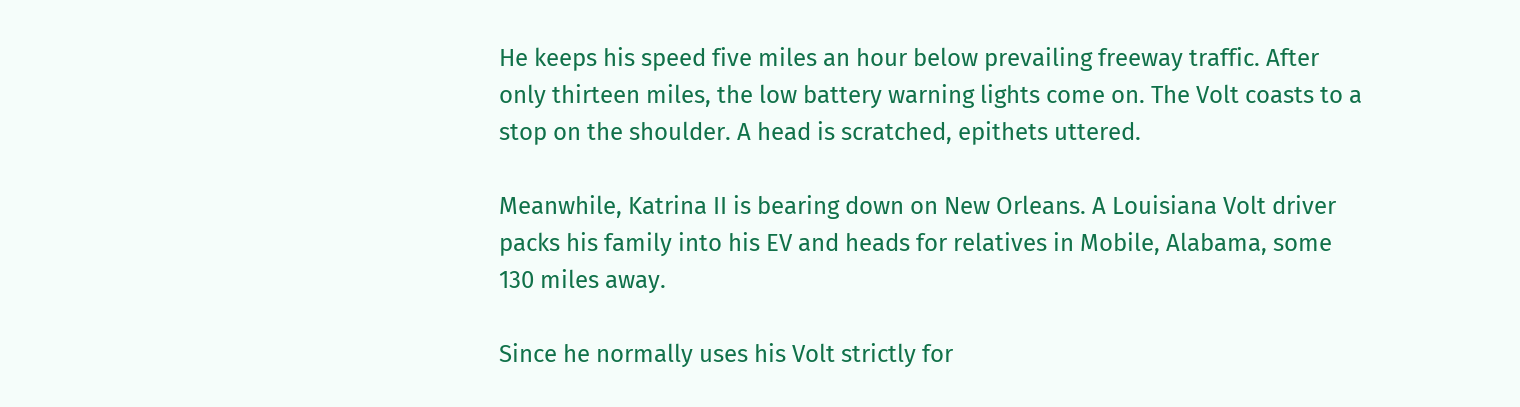He keeps his speed five miles an hour below prevailing freeway traffic. After only thirteen miles, the low battery warning lights come on. The Volt coasts to a stop on the shoulder. A head is scratched, epithets uttered.

Meanwhile, Katrina II is bearing down on New Orleans. A Louisiana Volt driver packs his family into his EV and heads for relatives in Mobile, Alabama, some 130 miles away.

Since he normally uses his Volt strictly for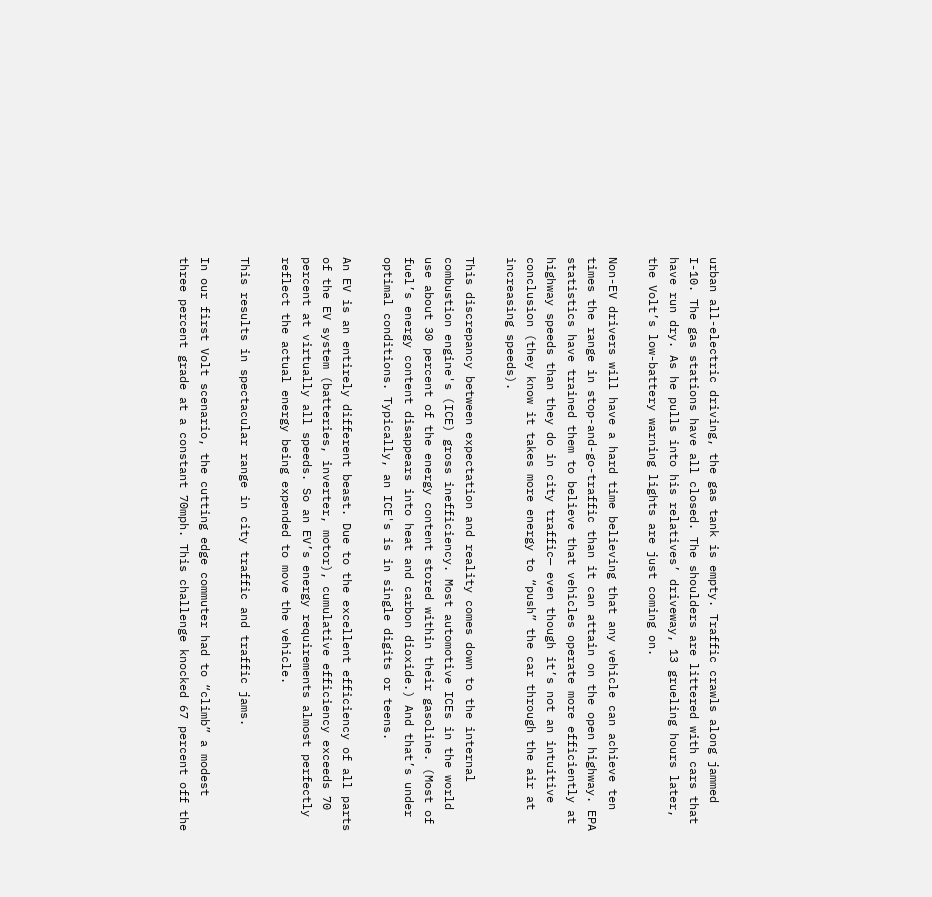urban all-electric driving, the gas tank is empty. Traffic crawls along jammed I-10. The gas stations have all closed. The shoulders are littered with cars that have run dry. As he pulls into his relatives’ driveway, 13 grueling hours later, the Volt’s low-battery warning lights are just coming on.

Non-EV drivers will have a hard time believing that any vehicle can achieve ten times the range in stop-and-go-traffic than it can attain on the open highway. EPA statistics have trained them to believe that vehicles operate more efficiently at highway speeds than they do in city traffic— even though it’s not an intuitive conclusion (they know it takes more energy to “push” the car through the air at increasing speeds).

This discrepancy between expectation and reality comes down to the internal combustion engine's (ICE) gross inefficiency. Most automotive ICEs in the world use about 30 percent of the energy content stored within their gasoline. (Most of fuel’s energy content disappears into heat and carbon dioxide.) And that’s under optimal conditions. Typically, an ICE's is in single digits or teens.

An EV is an entirely different beast. Due to the excellent efficiency of all parts of the EV system (batteries, inverter, motor), cumulative efficiency exceeds 70 percent at virtually all speeds. So an EV’s energy requirements almost perfectly reflect the actual energy being expended to move the vehicle.

This results in spectacular range in city traffic and traffic jams.

In our first Volt scenario, the cutting edge commuter had to “climb” a modest three percent grade at a constant 70mph. This challenge knocked 67 percent off the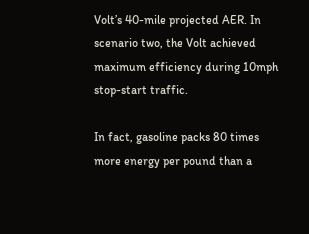Volt’s 40-mile projected AER. In scenario two, the Volt achieved maximum efficiency during 10mph stop-start traffic.

In fact, gasoline packs 80 times more energy per pound than a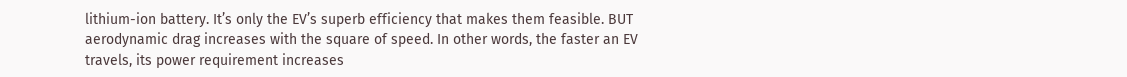lithium-ion battery. It’s only the EV’s superb efficiency that makes them feasible. BUT aerodynamic drag increases with the square of speed. In other words, the faster an EV travels, its power requirement increases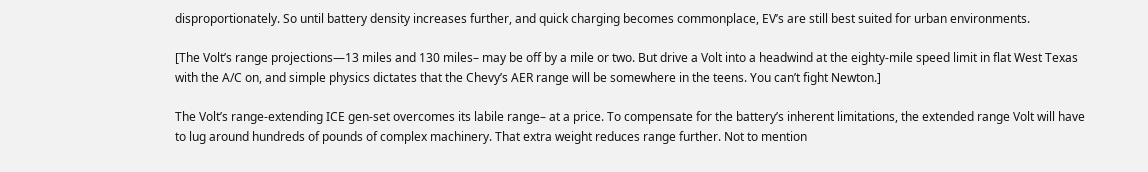disproportionately. So until battery density increases further, and quick charging becomes commonplace, EV’s are still best suited for urban environments.

[The Volt’s range projections—13 miles and 130 miles– may be off by a mile or two. But drive a Volt into a headwind at the eighty-mile speed limit in flat West Texas with the A/C on, and simple physics dictates that the Chevy’s AER range will be somewhere in the teens. You can’t fight Newton.]

The Volt’s range-extending ICE gen-set overcomes its labile range– at a price. To compensate for the battery’s inherent limitations, the extended range Volt will have to lug around hundreds of pounds of complex machinery. That extra weight reduces range further. Not to mention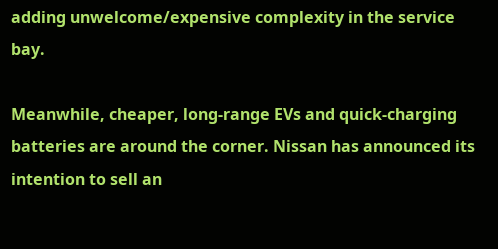adding unwelcome/expensive complexity in the service bay.

Meanwhile, cheaper, long-range EVs and quick-charging batteries are around the corner. Nissan has announced its intention to sell an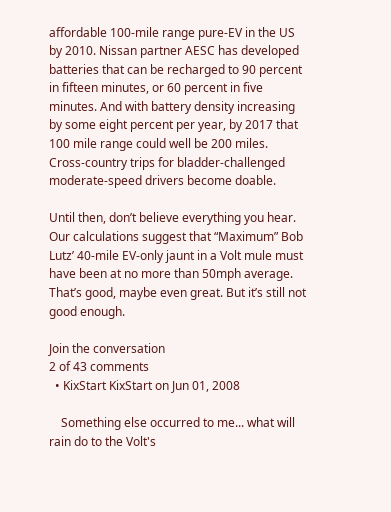affordable 100-mile range pure-EV in the US by 2010. Nissan partner AESC has developed batteries that can be recharged to 90 percent in fifteen minutes, or 60 percent in five minutes. And with battery density increasing by some eight percent per year, by 2017 that 100 mile range could well be 200 miles. Cross-country trips for bladder-challenged moderate-speed drivers become doable.

Until then, don’t believe everything you hear. Our calculations suggest that “Maximum” Bob Lutz’ 40-mile EV-only jaunt in a Volt mule must have been at no more than 50mph average. That’s good, maybe even great. But it’s still not good enough.

Join the conversation
2 of 43 comments
  • KixStart KixStart on Jun 01, 2008

    Something else occurred to me... what will rain do to the Volt's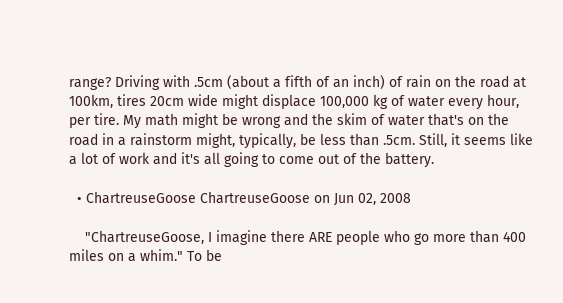range? Driving with .5cm (about a fifth of an inch) of rain on the road at 100km, tires 20cm wide might displace 100,000 kg of water every hour, per tire. My math might be wrong and the skim of water that's on the road in a rainstorm might, typically, be less than .5cm. Still, it seems like a lot of work and it's all going to come out of the battery.

  • ChartreuseGoose ChartreuseGoose on Jun 02, 2008

    "ChartreuseGoose, I imagine there ARE people who go more than 400 miles on a whim." To be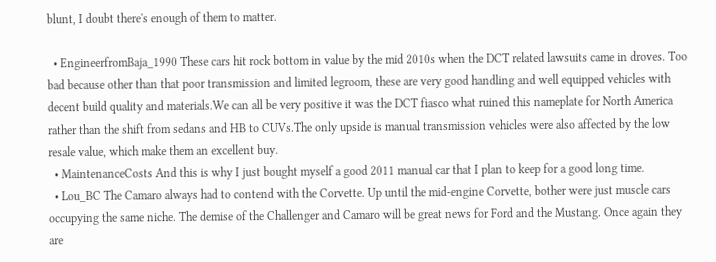blunt, I doubt there's enough of them to matter.

  • EngineerfromBaja_1990 These cars hit rock bottom in value by the mid 2010s when the DCT related lawsuits came in droves. Too bad because other than that poor transmission and limited legroom, these are very good handling and well equipped vehicles with decent build quality and materials.We can all be very positive it was the DCT fiasco what ruined this nameplate for North America rather than the shift from sedans and HB to CUVs.The only upside is manual transmission vehicles were also affected by the low resale value, which make them an excellent buy.
  • MaintenanceCosts And this is why I just bought myself a good 2011 manual car that I plan to keep for a good long time.
  • Lou_BC The Camaro always had to contend with the Corvette. Up until the mid-engine Corvette, bother were just muscle cars occupying the same niche. The demise of the Challenger and Camaro will be great news for Ford and the Mustang. Once again they are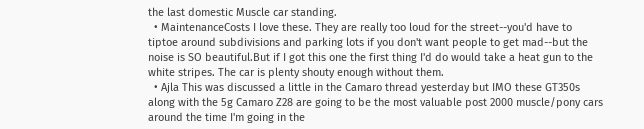the last domestic Muscle car standing.
  • MaintenanceCosts I love these. They are really too loud for the street--you'd have to tiptoe around subdivisions and parking lots if you don't want people to get mad--but the noise is SO beautiful.But if I got this one the first thing I'd do would take a heat gun to the white stripes. The car is plenty shouty enough without them.
  • Ajla This was discussed a little in the Camaro thread yesterday but IMO these GT350s along with the 5g Camaro Z28 are going to be the most valuable post 2000 muscle/pony cars around the time I'm going in the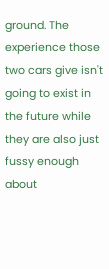ground. The experience those two cars give isn't going to exist in the future while they are also just fussy enough about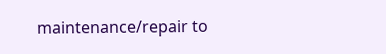maintenance/repair to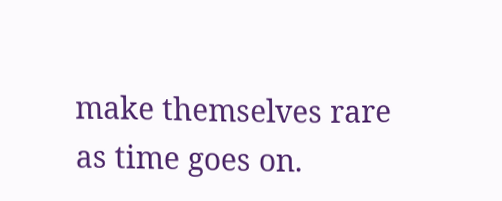make themselves rare as time goes on.